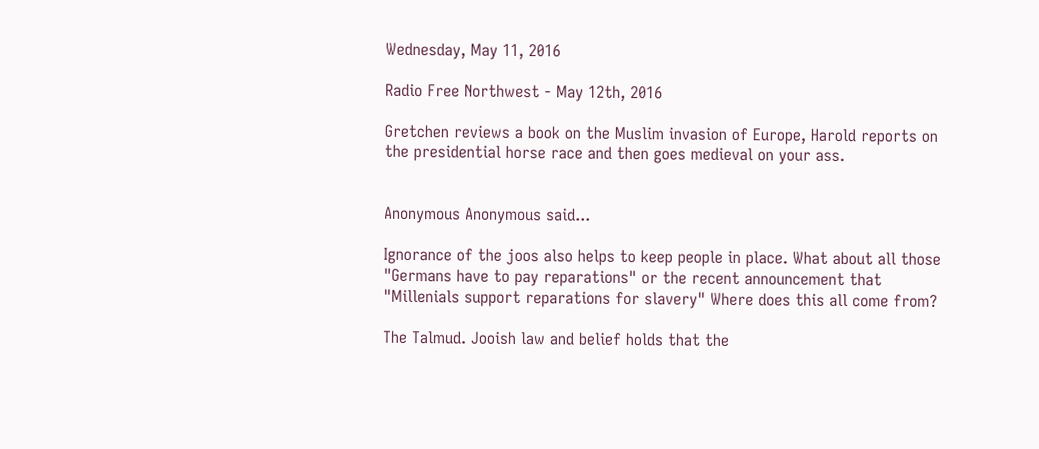Wednesday, May 11, 2016

Radio Free Northwest - May 12th, 2016

Gretchen reviews a book on the Muslim invasion of Europe, Harold reports on the presidential horse race and then goes medieval on your ass.


Anonymous Anonymous said...

Ignorance of the joos also helps to keep people in place. What about all those "Germans have to pay reparations" or the recent announcement that "Millenials support reparations for slavery" Where does this all come from?

The Talmud. Jooish law and belief holds that the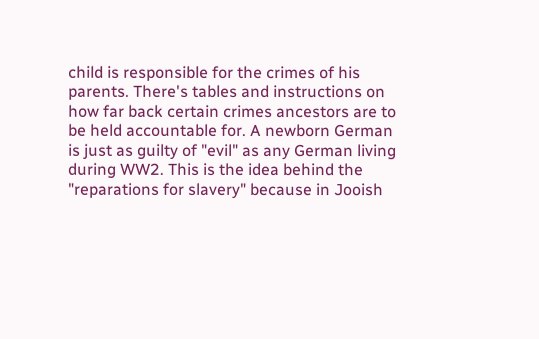child is responsible for the crimes of his parents. There's tables and instructions on how far back certain crimes ancestors are to be held accountable for. A newborn German is just as guilty of "evil" as any German living during WW2. This is the idea behind the "reparations for slavery" because in Jooish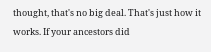thought, that's no big deal. That's just how it works. If your ancestors did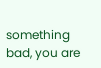something bad, you are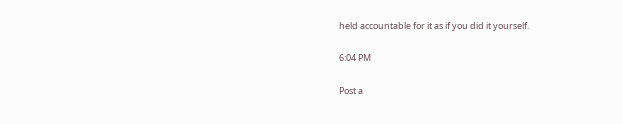held accountable for it as if you did it yourself.

6:04 PM

Post a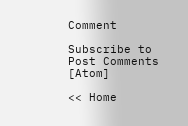Comment

Subscribe to Post Comments [Atom]

<< Home